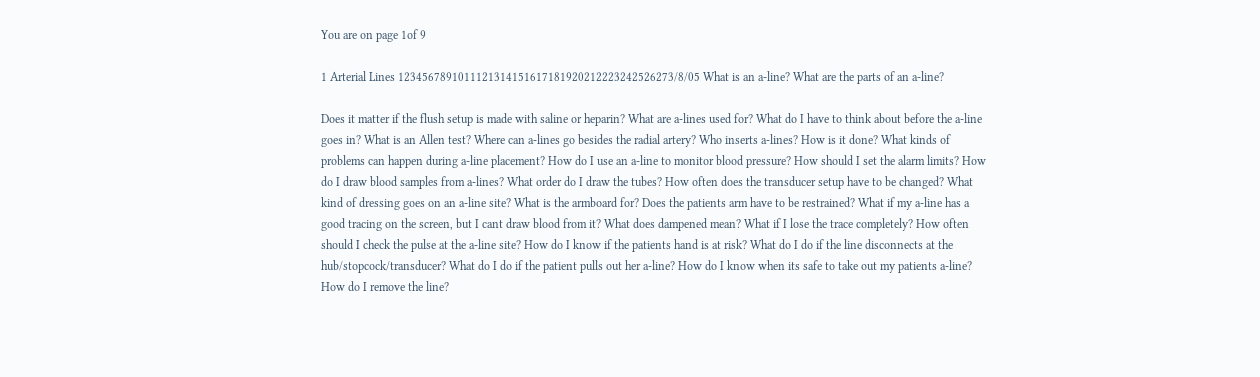You are on page 1of 9

1 Arterial Lines 1234567891011121314151617181920212223242526273/8/05 What is an a-line? What are the parts of an a-line?

Does it matter if the flush setup is made with saline or heparin? What are a-lines used for? What do I have to think about before the a-line goes in? What is an Allen test? Where can a-lines go besides the radial artery? Who inserts a-lines? How is it done? What kinds of problems can happen during a-line placement? How do I use an a-line to monitor blood pressure? How should I set the alarm limits? How do I draw blood samples from a-lines? What order do I draw the tubes? How often does the transducer setup have to be changed? What kind of dressing goes on an a-line site? What is the armboard for? Does the patients arm have to be restrained? What if my a-line has a good tracing on the screen, but I cant draw blood from it? What does dampened mean? What if I lose the trace completely? How often should I check the pulse at the a-line site? How do I know if the patients hand is at risk? What do I do if the line disconnects at the hub/stopcock/transducer? What do I do if the patient pulls out her a-line? How do I know when its safe to take out my patients a-line? How do I remove the line?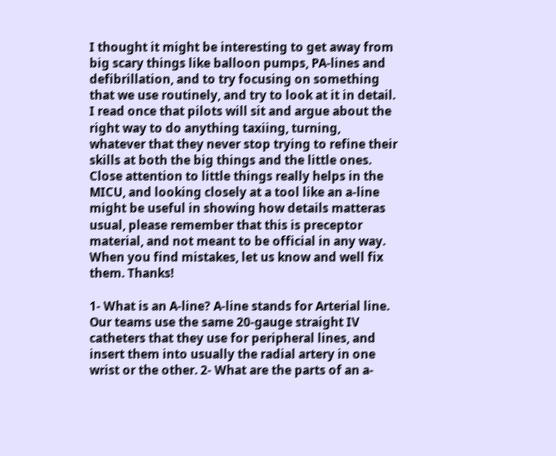I thought it might be interesting to get away from big scary things like balloon pumps, PA-lines and defibrillation, and to try focusing on something that we use routinely, and try to look at it in detail. I read once that pilots will sit and argue about the right way to do anything taxiing, turning, whatever that they never stop trying to refine their skills at both the big things and the little ones. Close attention to little things really helps in the MICU, and looking closely at a tool like an a-line might be useful in showing how details matteras usual, please remember that this is preceptor material, and not meant to be official in any way. When you find mistakes, let us know and well fix them. Thanks!

1- What is an A-line? A-line stands for Arterial line. Our teams use the same 20-gauge straight IV catheters that they use for peripheral lines, and insert them into usually the radial artery in one wrist or the other. 2- What are the parts of an a-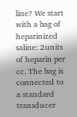line? We start with a bag of heparinized saline: 2units of heparin per cc. The bag is connected to a standard transducer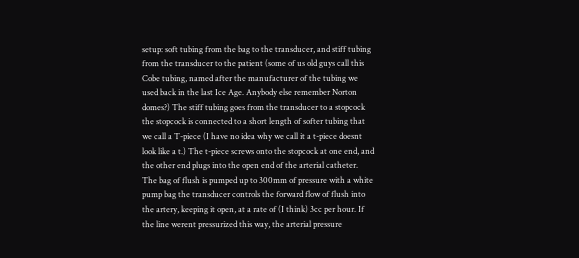setup: soft tubing from the bag to the transducer, and stiff tubing from the transducer to the patient (some of us old guys call this Cobe tubing, named after the manufacturer of the tubing we used back in the last Ice Age. Anybody else remember Norton domes?) The stiff tubing goes from the transducer to a stopcock the stopcock is connected to a short length of softer tubing that we call a T-piece (I have no idea why we call it a t-piece doesnt look like a t.) The t-piece screws onto the stopcock at one end, and the other end plugs into the open end of the arterial catheter. The bag of flush is pumped up to 300mm of pressure with a white pump bag the transducer controls the forward flow of flush into the artery, keeping it open, at a rate of (I think) 3cc per hour. If the line werent pressurized this way, the arterial pressure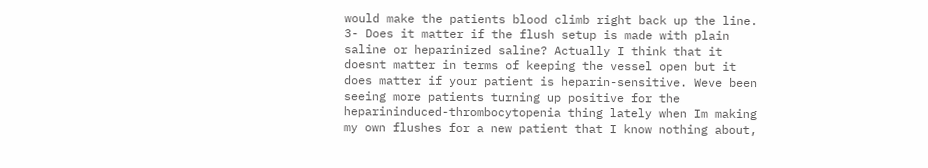would make the patients blood climb right back up the line. 3- Does it matter if the flush setup is made with plain saline or heparinized saline? Actually I think that it doesnt matter in terms of keeping the vessel open but it does matter if your patient is heparin-sensitive. Weve been seeing more patients turning up positive for the heparininduced-thrombocytopenia thing lately when Im making my own flushes for a new patient that I know nothing about,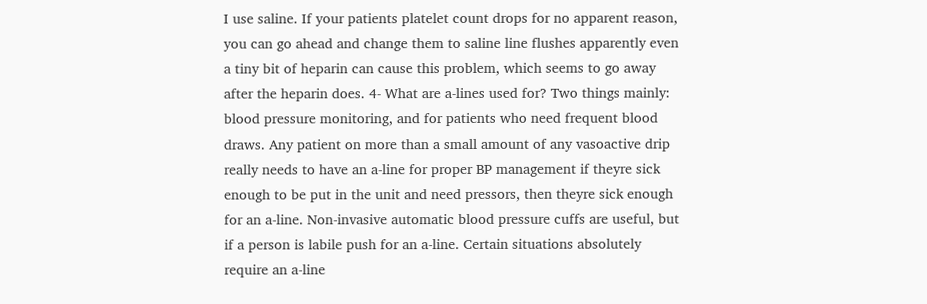I use saline. If your patients platelet count drops for no apparent reason, you can go ahead and change them to saline line flushes apparently even a tiny bit of heparin can cause this problem, which seems to go away after the heparin does. 4- What are a-lines used for? Two things mainly: blood pressure monitoring, and for patients who need frequent blood draws. Any patient on more than a small amount of any vasoactive drip really needs to have an a-line for proper BP management if theyre sick enough to be put in the unit and need pressors, then theyre sick enough for an a-line. Non-invasive automatic blood pressure cuffs are useful, but if a person is labile push for an a-line. Certain situations absolutely require an a-line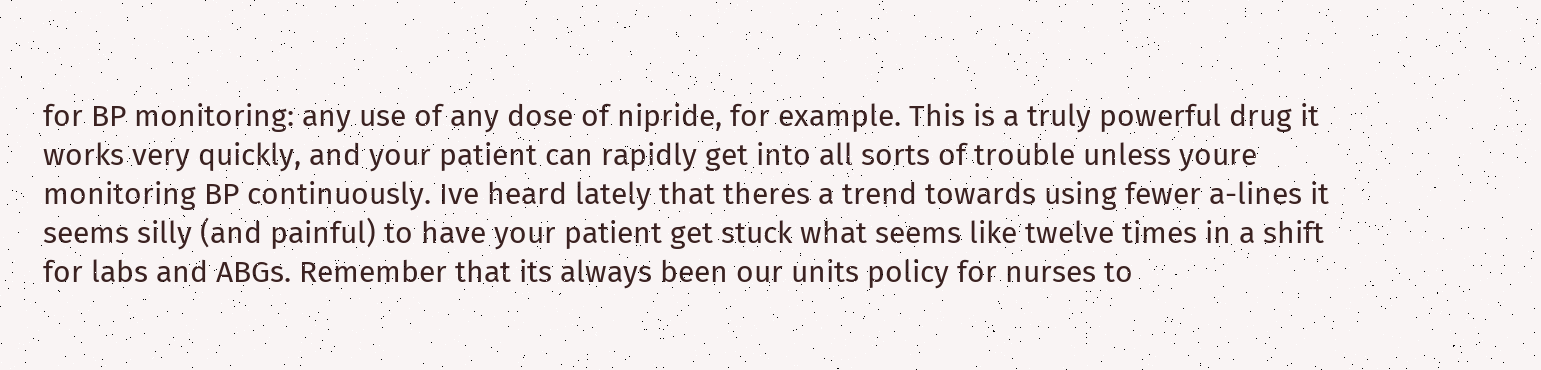for BP monitoring: any use of any dose of nipride, for example. This is a truly powerful drug it works very quickly, and your patient can rapidly get into all sorts of trouble unless youre monitoring BP continuously. Ive heard lately that theres a trend towards using fewer a-lines it seems silly (and painful) to have your patient get stuck what seems like twelve times in a shift for labs and ABGs. Remember that its always been our units policy for nurses to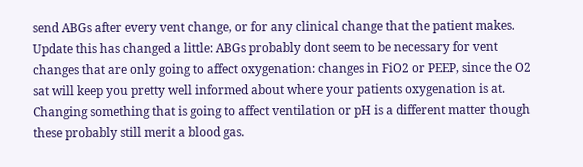send ABGs after every vent change, or for any clinical change that the patient makes. Update this has changed a little: ABGs probably dont seem to be necessary for vent changes that are only going to affect oxygenation: changes in FiO2 or PEEP, since the O2 sat will keep you pretty well informed about where your patients oxygenation is at. Changing something that is going to affect ventilation or pH is a different matter though these probably still merit a blood gas.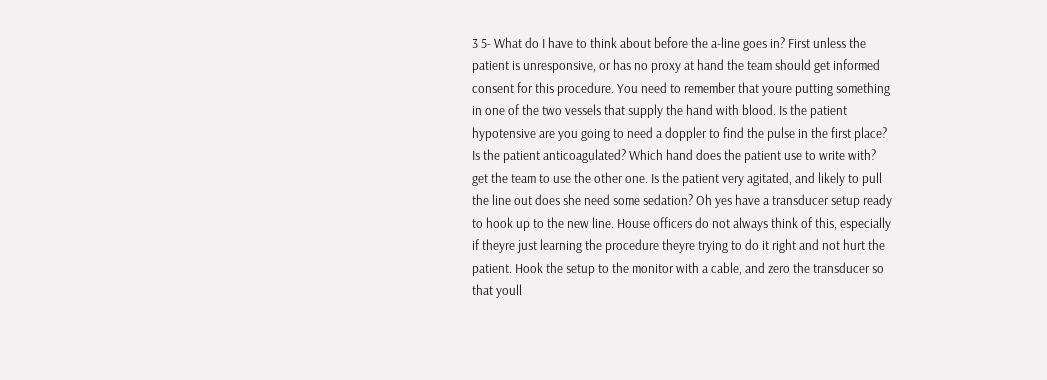3 5- What do I have to think about before the a-line goes in? First unless the patient is unresponsive, or has no proxy at hand the team should get informed consent for this procedure. You need to remember that youre putting something in one of the two vessels that supply the hand with blood. Is the patient hypotensive are you going to need a doppler to find the pulse in the first place? Is the patient anticoagulated? Which hand does the patient use to write with? get the team to use the other one. Is the patient very agitated, and likely to pull the line out does she need some sedation? Oh yes have a transducer setup ready to hook up to the new line. House officers do not always think of this, especially if theyre just learning the procedure theyre trying to do it right and not hurt the patient. Hook the setup to the monitor with a cable, and zero the transducer so that youll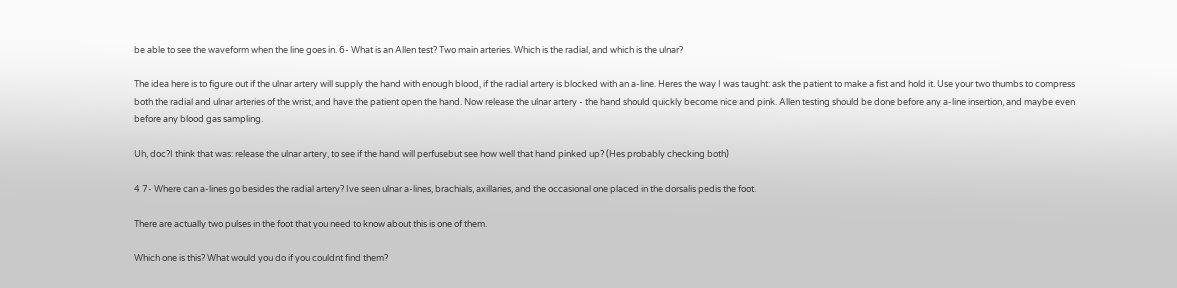be able to see the waveform when the line goes in. 6- What is an Allen test? Two main arteries. Which is the radial, and which is the ulnar?

The idea here is to figure out if the ulnar artery will supply the hand with enough blood, if the radial artery is blocked with an a-line. Heres the way I was taught: ask the patient to make a fist and hold it. Use your two thumbs to compress both the radial and ulnar arteries of the wrist, and have the patient open the hand. Now release the ulnar artery - the hand should quickly become nice and pink. Allen testing should be done before any a-line insertion, and maybe even before any blood gas sampling.

Uh, doc?I think that was: release the ulnar artery, to see if the hand will perfusebut see how well that hand pinked up? (Hes probably checking both)

4 7- Where can a-lines go besides the radial artery? Ive seen ulnar a-lines, brachials, axillaries, and the occasional one placed in the dorsalis pedis the foot.

There are actually two pulses in the foot that you need to know about this is one of them.

Which one is this? What would you do if you couldnt find them?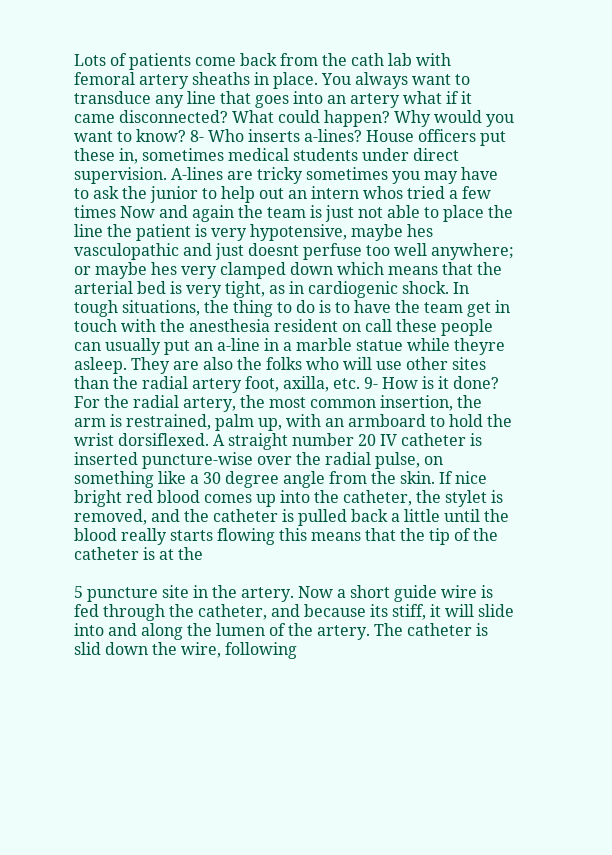Lots of patients come back from the cath lab with femoral artery sheaths in place. You always want to transduce any line that goes into an artery what if it came disconnected? What could happen? Why would you want to know? 8- Who inserts a-lines? House officers put these in, sometimes medical students under direct supervision. A-lines are tricky sometimes you may have to ask the junior to help out an intern whos tried a few times Now and again the team is just not able to place the line the patient is very hypotensive, maybe hes vasculopathic and just doesnt perfuse too well anywhere; or maybe hes very clamped down which means that the arterial bed is very tight, as in cardiogenic shock. In tough situations, the thing to do is to have the team get in touch with the anesthesia resident on call these people can usually put an a-line in a marble statue while theyre asleep. They are also the folks who will use other sites than the radial artery foot, axilla, etc. 9- How is it done? For the radial artery, the most common insertion, the arm is restrained, palm up, with an armboard to hold the wrist dorsiflexed. A straight number 20 IV catheter is inserted puncture-wise over the radial pulse, on something like a 30 degree angle from the skin. If nice bright red blood comes up into the catheter, the stylet is removed, and the catheter is pulled back a little until the blood really starts flowing this means that the tip of the catheter is at the

5 puncture site in the artery. Now a short guide wire is fed through the catheter, and because its stiff, it will slide into and along the lumen of the artery. The catheter is slid down the wire, following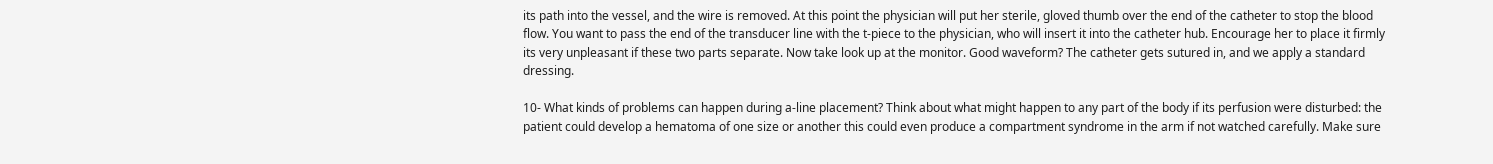its path into the vessel, and the wire is removed. At this point the physician will put her sterile, gloved thumb over the end of the catheter to stop the blood flow. You want to pass the end of the transducer line with the t-piece to the physician, who will insert it into the catheter hub. Encourage her to place it firmly its very unpleasant if these two parts separate. Now take look up at the monitor. Good waveform? The catheter gets sutured in, and we apply a standard dressing.

10- What kinds of problems can happen during a-line placement? Think about what might happen to any part of the body if its perfusion were disturbed: the patient could develop a hematoma of one size or another this could even produce a compartment syndrome in the arm if not watched carefully. Make sure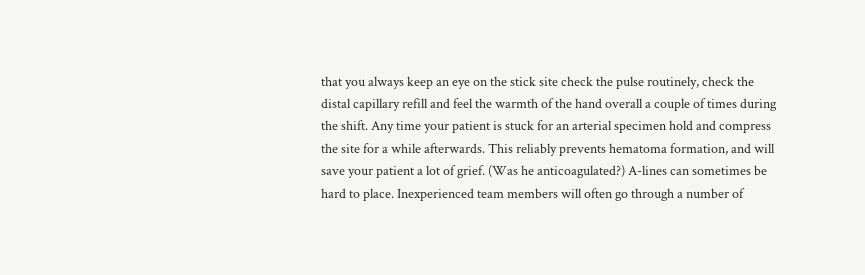that you always keep an eye on the stick site check the pulse routinely, check the distal capillary refill and feel the warmth of the hand overall a couple of times during the shift. Any time your patient is stuck for an arterial specimen hold and compress the site for a while afterwards. This reliably prevents hematoma formation, and will save your patient a lot of grief. (Was he anticoagulated?) A-lines can sometimes be hard to place. Inexperienced team members will often go through a number of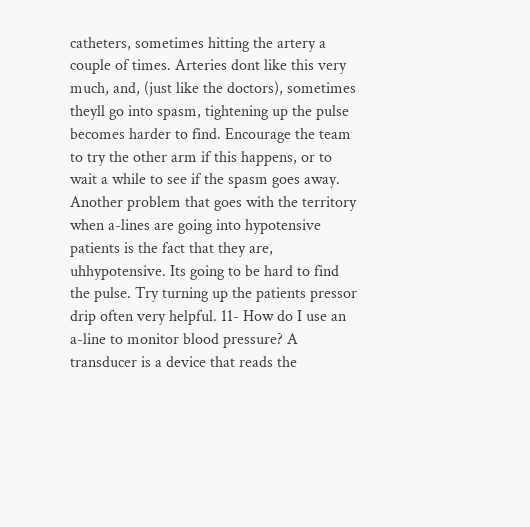catheters, sometimes hitting the artery a couple of times. Arteries dont like this very much, and, (just like the doctors), sometimes theyll go into spasm, tightening up the pulse becomes harder to find. Encourage the team to try the other arm if this happens, or to wait a while to see if the spasm goes away. Another problem that goes with the territory when a-lines are going into hypotensive patients is the fact that they are, uhhypotensive. Its going to be hard to find the pulse. Try turning up the patients pressor drip often very helpful. 11- How do I use an a-line to monitor blood pressure? A transducer is a device that reads the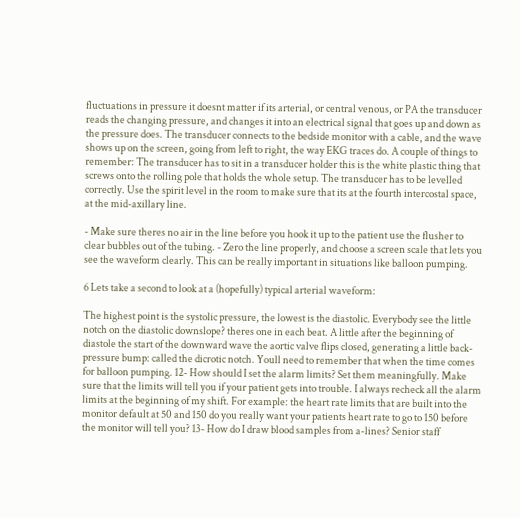fluctuations in pressure it doesnt matter if its arterial, or central venous, or PA the transducer reads the changing pressure, and changes it into an electrical signal that goes up and down as the pressure does. The transducer connects to the bedside monitor with a cable, and the wave shows up on the screen, going from left to right, the way EKG traces do. A couple of things to remember: The transducer has to sit in a transducer holder this is the white plastic thing that screws onto the rolling pole that holds the whole setup. The transducer has to be levelled correctly. Use the spirit level in the room to make sure that its at the fourth intercostal space, at the mid-axillary line.

- Make sure theres no air in the line before you hook it up to the patient use the flusher to clear bubbles out of the tubing. - Zero the line properly, and choose a screen scale that lets you see the waveform clearly. This can be really important in situations like balloon pumping.

6 Lets take a second to look at a (hopefully) typical arterial waveform:

The highest point is the systolic pressure, the lowest is the diastolic. Everybody see the little notch on the diastolic downslope? theres one in each beat. A little after the beginning of diastole the start of the downward wave the aortic valve flips closed, generating a little back-pressure bump: called the dicrotic notch. Youll need to remember that when the time comes for balloon pumping. 12- How should I set the alarm limits? Set them meaningfully. Make sure that the limits will tell you if your patient gets into trouble. I always recheck all the alarm limits at the beginning of my shift. For example: the heart rate limits that are built into the monitor default at 50 and 150 do you really want your patients heart rate to go to 150 before the monitor will tell you? 13- How do I draw blood samples from a-lines? Senior staff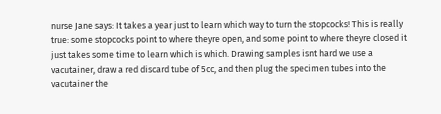nurse Jane says: It takes a year just to learn which way to turn the stopcocks! This is really true: some stopcocks point to where theyre open, and some point to where theyre closed it just takes some time to learn which is which. Drawing samples isnt hard we use a vacutainer, draw a red discard tube of 5cc, and then plug the specimen tubes into the vacutainer the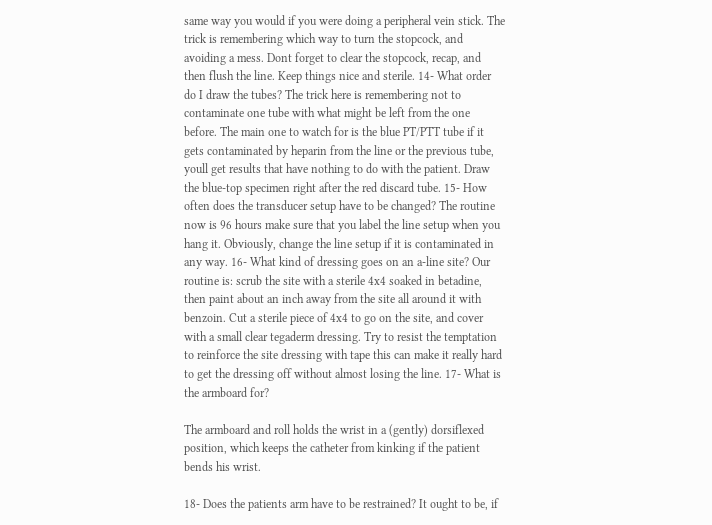same way you would if you were doing a peripheral vein stick. The trick is remembering which way to turn the stopcock, and avoiding a mess. Dont forget to clear the stopcock, recap, and then flush the line. Keep things nice and sterile. 14- What order do I draw the tubes? The trick here is remembering not to contaminate one tube with what might be left from the one before. The main one to watch for is the blue PT/PTT tube if it gets contaminated by heparin from the line or the previous tube, youll get results that have nothing to do with the patient. Draw the blue-top specimen right after the red discard tube. 15- How often does the transducer setup have to be changed? The routine now is 96 hours make sure that you label the line setup when you hang it. Obviously, change the line setup if it is contaminated in any way. 16- What kind of dressing goes on an a-line site? Our routine is: scrub the site with a sterile 4x4 soaked in betadine, then paint about an inch away from the site all around it with benzoin. Cut a sterile piece of 4x4 to go on the site, and cover with a small clear tegaderm dressing. Try to resist the temptation to reinforce the site dressing with tape this can make it really hard to get the dressing off without almost losing the line. 17- What is the armboard for?

The armboard and roll holds the wrist in a (gently) dorsiflexed position, which keeps the catheter from kinking if the patient bends his wrist.

18- Does the patients arm have to be restrained? It ought to be, if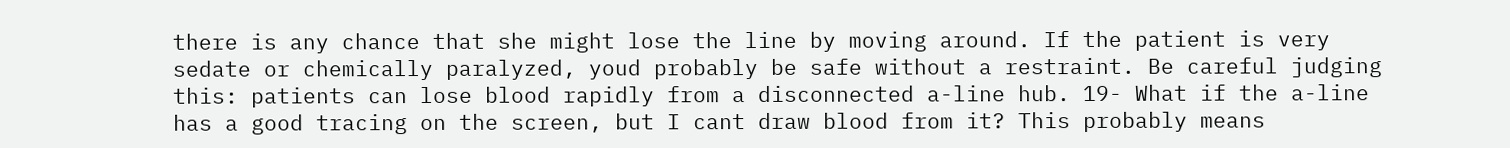there is any chance that she might lose the line by moving around. If the patient is very sedate or chemically paralyzed, youd probably be safe without a restraint. Be careful judging this: patients can lose blood rapidly from a disconnected a-line hub. 19- What if the a-line has a good tracing on the screen, but I cant draw blood from it? This probably means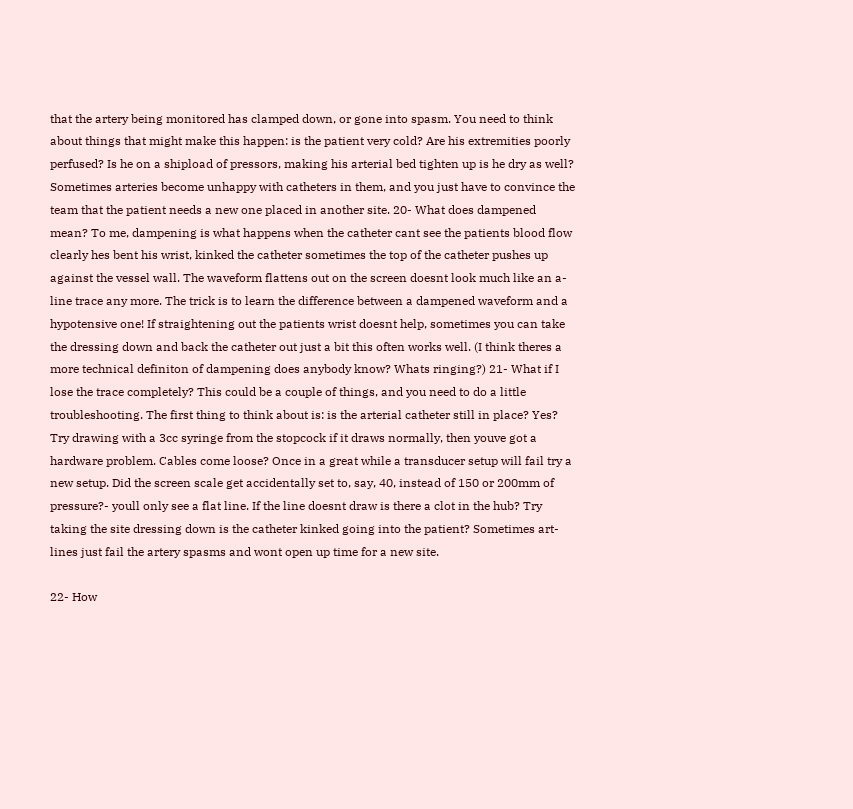that the artery being monitored has clamped down, or gone into spasm. You need to think about things that might make this happen: is the patient very cold? Are his extremities poorly perfused? Is he on a shipload of pressors, making his arterial bed tighten up is he dry as well? Sometimes arteries become unhappy with catheters in them, and you just have to convince the team that the patient needs a new one placed in another site. 20- What does dampened mean? To me, dampening is what happens when the catheter cant see the patients blood flow clearly hes bent his wrist, kinked the catheter sometimes the top of the catheter pushes up against the vessel wall. The waveform flattens out on the screen doesnt look much like an a-line trace any more. The trick is to learn the difference between a dampened waveform and a hypotensive one! If straightening out the patients wrist doesnt help, sometimes you can take the dressing down and back the catheter out just a bit this often works well. (I think theres a more technical definiton of dampening does anybody know? Whats ringing?) 21- What if I lose the trace completely? This could be a couple of things, and you need to do a little troubleshooting. The first thing to think about is: is the arterial catheter still in place? Yes? Try drawing with a 3cc syringe from the stopcock if it draws normally, then youve got a hardware problem. Cables come loose? Once in a great while a transducer setup will fail try a new setup. Did the screen scale get accidentally set to, say, 40, instead of 150 or 200mm of pressure?- youll only see a flat line. If the line doesnt draw is there a clot in the hub? Try taking the site dressing down is the catheter kinked going into the patient? Sometimes art-lines just fail the artery spasms and wont open up time for a new site.

22- How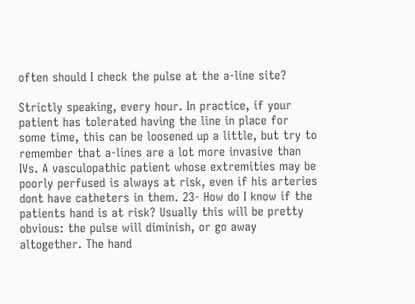often should I check the pulse at the a-line site?

Strictly speaking, every hour. In practice, if your patient has tolerated having the line in place for some time, this can be loosened up a little, but try to remember that a-lines are a lot more invasive than IVs. A vasculopathic patient whose extremities may be poorly perfused is always at risk, even if his arteries dont have catheters in them. 23- How do I know if the patients hand is at risk? Usually this will be pretty obvious: the pulse will diminish, or go away altogether. The hand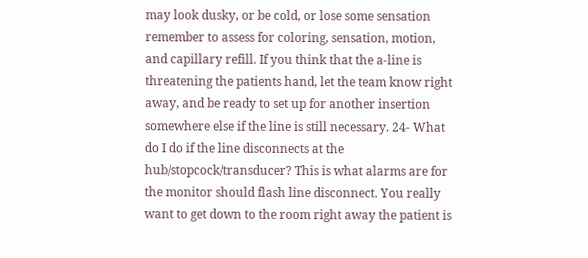may look dusky, or be cold, or lose some sensation remember to assess for coloring, sensation, motion, and capillary refill. If you think that the a-line is threatening the patients hand, let the team know right away, and be ready to set up for another insertion somewhere else if the line is still necessary. 24- What do I do if the line disconnects at the hub/stopcock/transducer? This is what alarms are for the monitor should flash line disconnect. You really want to get down to the room right away the patient is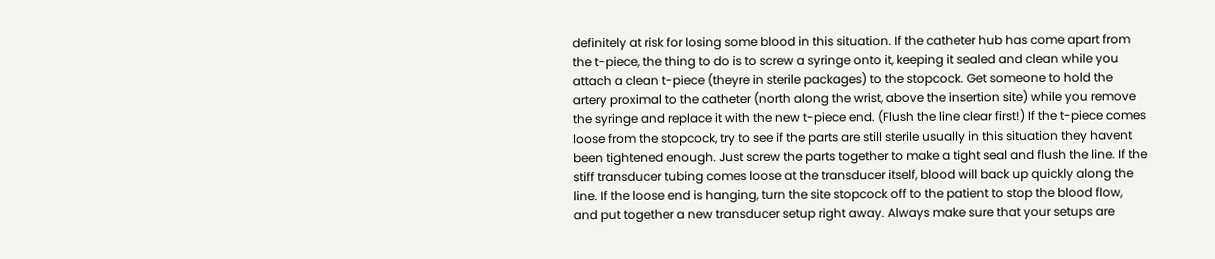definitely at risk for losing some blood in this situation. If the catheter hub has come apart from the t-piece, the thing to do is to screw a syringe onto it, keeping it sealed and clean while you attach a clean t-piece (theyre in sterile packages) to the stopcock. Get someone to hold the artery proximal to the catheter (north along the wrist, above the insertion site) while you remove the syringe and replace it with the new t-piece end. (Flush the line clear first!) If the t-piece comes loose from the stopcock, try to see if the parts are still sterile usually in this situation they havent been tightened enough. Just screw the parts together to make a tight seal and flush the line. If the stiff transducer tubing comes loose at the transducer itself, blood will back up quickly along the line. If the loose end is hanging, turn the site stopcock off to the patient to stop the blood flow, and put together a new transducer setup right away. Always make sure that your setups are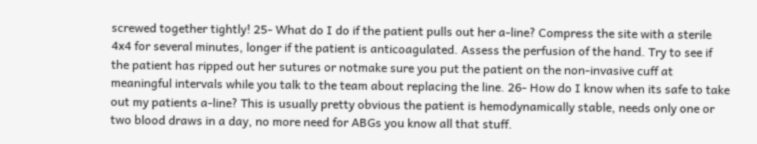screwed together tightly! 25- What do I do if the patient pulls out her a-line? Compress the site with a sterile 4x4 for several minutes, longer if the patient is anticoagulated. Assess the perfusion of the hand. Try to see if the patient has ripped out her sutures or notmake sure you put the patient on the non-invasive cuff at meaningful intervals while you talk to the team about replacing the line. 26- How do I know when its safe to take out my patients a-line? This is usually pretty obvious the patient is hemodynamically stable, needs only one or two blood draws in a day, no more need for ABGs you know all that stuff.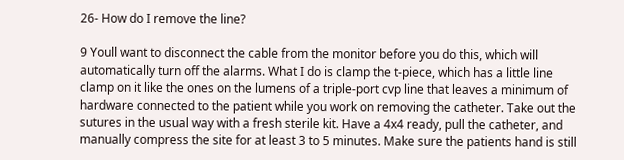26- How do I remove the line?

9 Youll want to disconnect the cable from the monitor before you do this, which will automatically turn off the alarms. What I do is clamp the t-piece, which has a little line clamp on it like the ones on the lumens of a triple-port cvp line that leaves a minimum of hardware connected to the patient while you work on removing the catheter. Take out the sutures in the usual way with a fresh sterile kit. Have a 4x4 ready, pull the catheter, and manually compress the site for at least 3 to 5 minutes. Make sure the patients hand is still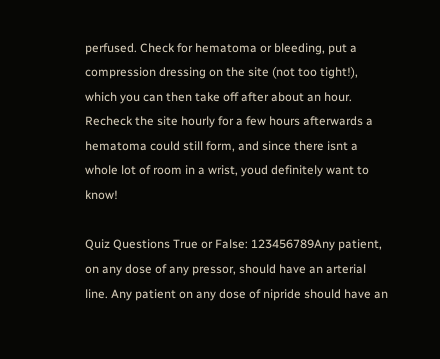perfused. Check for hematoma or bleeding, put a compression dressing on the site (not too tight!), which you can then take off after about an hour. Recheck the site hourly for a few hours afterwards a hematoma could still form, and since there isnt a whole lot of room in a wrist, youd definitely want to know!

Quiz Questions True or False: 123456789Any patient, on any dose of any pressor, should have an arterial line. Any patient on any dose of nipride should have an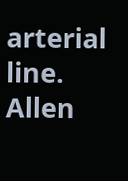arterial line. Allen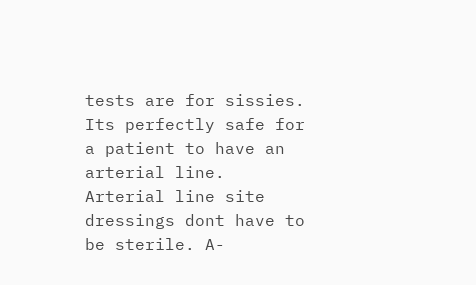tests are for sissies. Its perfectly safe for a patient to have an arterial line. Arterial line site dressings dont have to be sterile. A-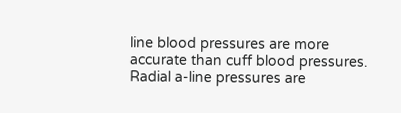line blood pressures are more accurate than cuff blood pressures. Radial a-line pressures are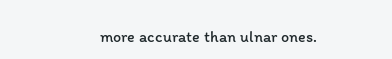more accurate than ulnar ones.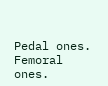Pedal ones. Femoral ones.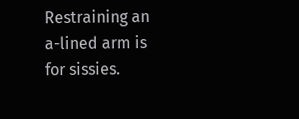Restraining an a-lined arm is for sissies.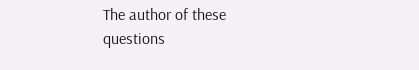The author of these questions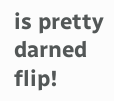is pretty darned flip!